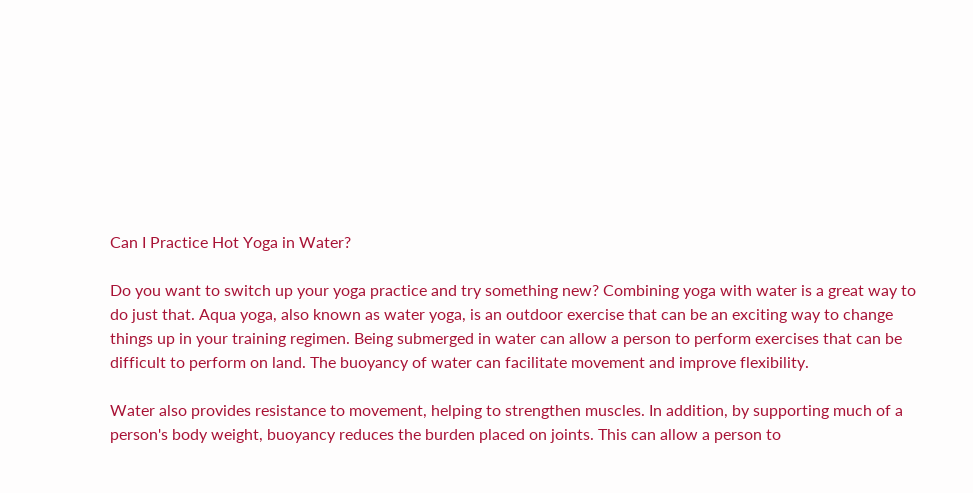Can I Practice Hot Yoga in Water?

Do you want to switch up your yoga practice and try something new? Combining yoga with water is a great way to do just that. Aqua yoga, also known as water yoga, is an outdoor exercise that can be an exciting way to change things up in your training regimen. Being submerged in water can allow a person to perform exercises that can be difficult to perform on land. The buoyancy of water can facilitate movement and improve flexibility.

Water also provides resistance to movement, helping to strengthen muscles. In addition, by supporting much of a person's body weight, buoyancy reduces the burden placed on joints. This can allow a person to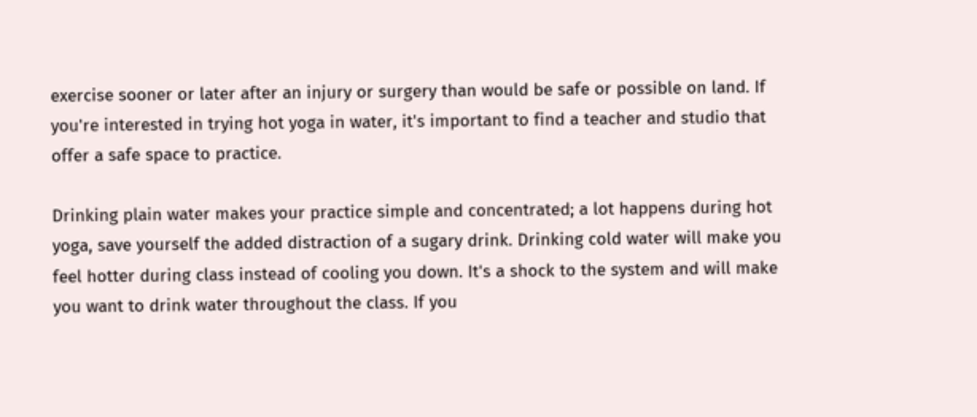exercise sooner or later after an injury or surgery than would be safe or possible on land. If you're interested in trying hot yoga in water, it's important to find a teacher and studio that offer a safe space to practice.

Drinking plain water makes your practice simple and concentrated; a lot happens during hot yoga, save yourself the added distraction of a sugary drink. Drinking cold water will make you feel hotter during class instead of cooling you down. It's a shock to the system and will make you want to drink water throughout the class. If you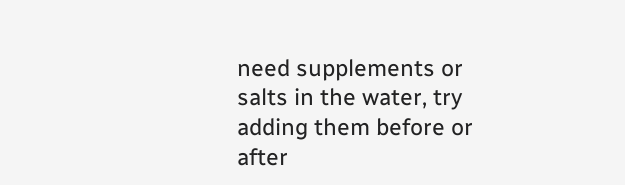need supplements or salts in the water, try adding them before or after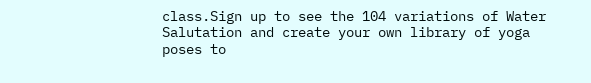class.Sign up to see the 104 variations of Water Salutation and create your own library of yoga poses to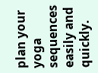plan your yoga sequences easily and quickly.